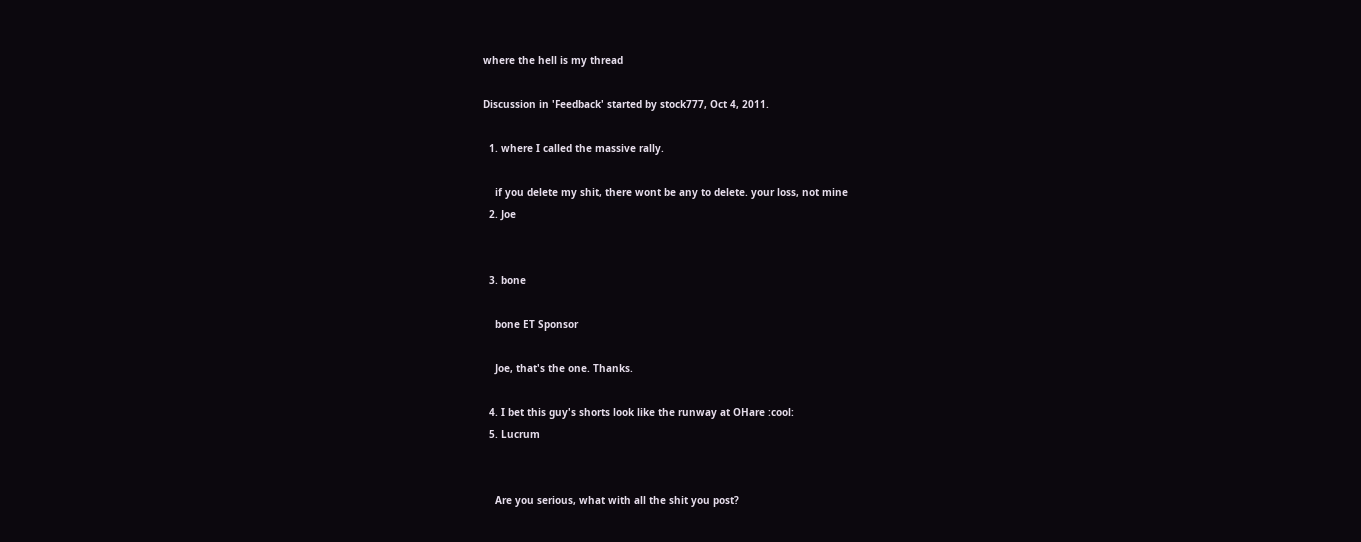where the hell is my thread

Discussion in 'Feedback' started by stock777, Oct 4, 2011.

  1. where I called the massive rally.

    if you delete my shit, there wont be any to delete. your loss, not mine
  2. Joe


  3. bone

    bone ET Sponsor

    Joe, that's the one. Thanks.

  4. I bet this guy's shorts look like the runway at OHare :cool:
  5. Lucrum


    Are you serious, what with all the shit you post?